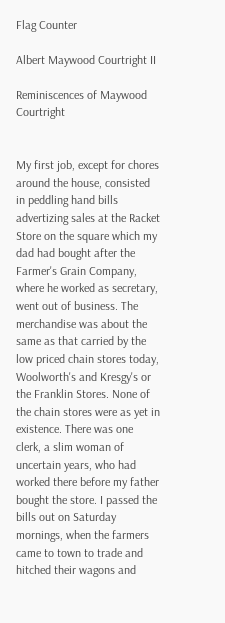Flag Counter

Albert Maywood Courtright II

Reminiscences of Maywood Courtright


My first job, except for chores around the house, consisted in peddling hand bills advertizing sales at the Racket Store on the square which my dad had bought after the Farmer's Grain Company, where he worked as secretary, went out of business. The merchandise was about the same as that carried by the low priced chain stores today, Woolworth's and Kresgy's or the Franklin Stores. None of the chain stores were as yet in existence. There was one clerk, a slim woman of uncertain years, who had worked there before my father bought the store. I passed the bills out on Saturday mornings, when the farmers came to town to trade and hitched their wagons and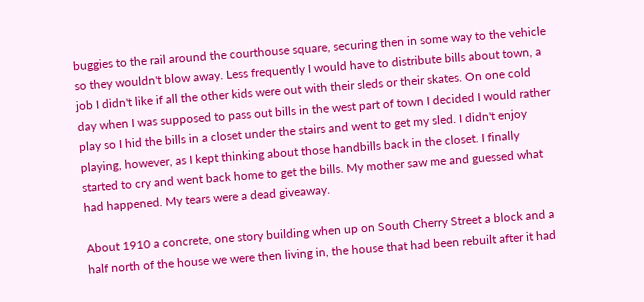buggies to the rail around the courthouse square, securing then in some way to the vehicle so they wouldn't blow away. Less frequently I would have to distribute bills about town, a job I didn't like if all the other kids were out with their sleds or their skates. On one cold day when I was supposed to pass out bills in the west part of town I decided I would rather play so I hid the bills in a closet under the stairs and went to get my sled. I didn't enjoy playing, however, as I kept thinking about those handbills back in the closet. I finally started to cry and went back home to get the bills. My mother saw me and guessed what had happened. My tears were a dead giveaway.

About 1910 a concrete, one story building when up on South Cherry Street a block and a half north of the house we were then living in, the house that had been rebuilt after it had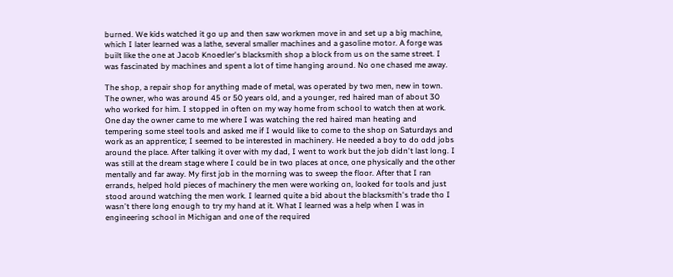burned. We kids watched it go up and then saw workmen move in and set up a big machine, which I later learned was a lathe, several smaller machines and a gasoline motor. A forge was built like the one at Jacob Knoedler's blacksmith shop a block from us on the same street. I was fascinated by machines and spent a lot of time hanging around. No one chased me away.

The shop, a repair shop for anything made of metal, was operated by two men, new in town. The owner, who was around 45 or 50 years old, and a younger, red haired man of about 30 who worked for him. I stopped in often on my way home from school to watch then at work. One day the owner came to me where I was watching the red haired man heating and tempering some steel tools and asked me if I would like to come to the shop on Saturdays and work as an apprentice; I seemed to be interested in machinery. He needed a boy to do odd jobs around the place. After talking it over with my dad, I went to work but the job didn't last long. I was still at the dream stage where I could be in two places at once, one physically and the other mentally and far away. My first job in the morning was to sweep the floor. After that I ran errands, helped hold pieces of machinery the men were working on, looked for tools and just stood around watching the men work. I learned quite a bid about the blacksmith's trade tho I wasn't there long enough to try my hand at it. What I learned was a help when I was in engineering school in Michigan and one of the required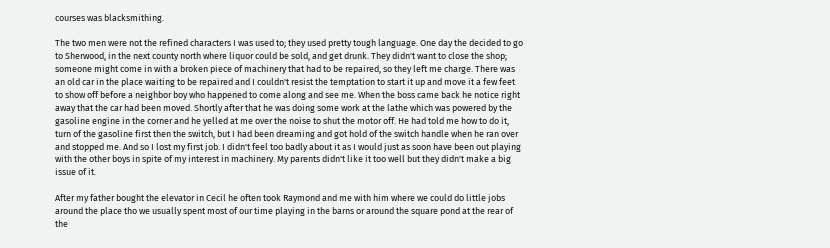courses was blacksmithing.

The two men were not the refined characters I was used to; they used pretty tough language. One day the decided to go to Sherwood, in the next county north where liquor could be sold, and get drunk. They didn't want to close the shop; someone might come in with a broken piece of machinery that had to be repaired, so they left me charge. There was an old car in the place waiting to be repaired and I couldn't resist the temptation to start it up and move it a few feet to show off before a neighbor boy who happened to come along and see me. When the boss came back he notice right away that the car had been moved. Shortly after that he was doing some work at the lathe which was powered by the gasoline engine in the corner and he yelled at me over the noise to shut the motor off. He had told me how to do it, turn of the gasoline first then the switch, but I had been dreaming and got hold of the switch handle when he ran over and stopped me. And so I lost my first job. I didn't feel too badly about it as I would just as soon have been out playing with the other boys in spite of my interest in machinery. My parents didn't like it too well but they didn't make a big issue of it.

After my father bought the elevator in Cecil he often took Raymond and me with him where we could do little jobs around the place tho we usually spent most of our time playing in the barns or around the square pond at the rear of the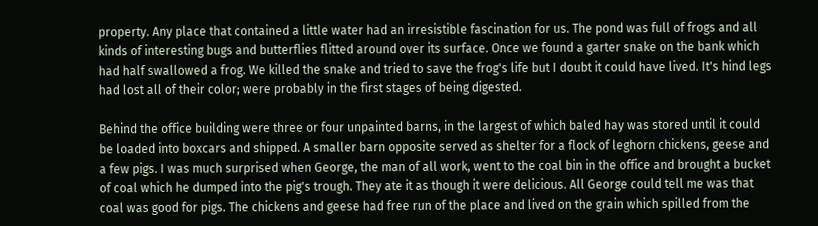property. Any place that contained a little water had an irresistible fascination for us. The pond was full of frogs and all kinds of interesting bugs and butterflies flitted around over its surface. Once we found a garter snake on the bank which had half swallowed a frog. We killed the snake and tried to save the frog's life but I doubt it could have lived. It's hind legs had lost all of their color; were probably in the first stages of being digested.

Behind the office building were three or four unpainted barns, in the largest of which baled hay was stored until it could be loaded into boxcars and shipped. A smaller barn opposite served as shelter for a flock of leghorn chickens, geese and a few pigs. I was much surprised when George, the man of all work, went to the coal bin in the office and brought a bucket of coal which he dumped into the pig's trough. They ate it as though it were delicious. All George could tell me was that coal was good for pigs. The chickens and geese had free run of the place and lived on the grain which spilled from the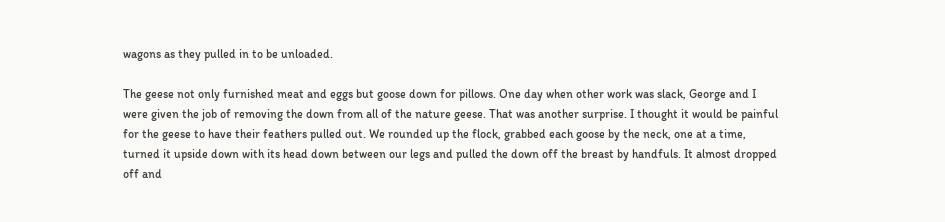wagons as they pulled in to be unloaded.

The geese not only furnished meat and eggs but goose down for pillows. One day when other work was slack, George and I were given the job of removing the down from all of the nature geese. That was another surprise. I thought it would be painful for the geese to have their feathers pulled out. We rounded up the flock, grabbed each goose by the neck, one at a time, turned it upside down with its head down between our legs and pulled the down off the breast by handfuls. It almost dropped off and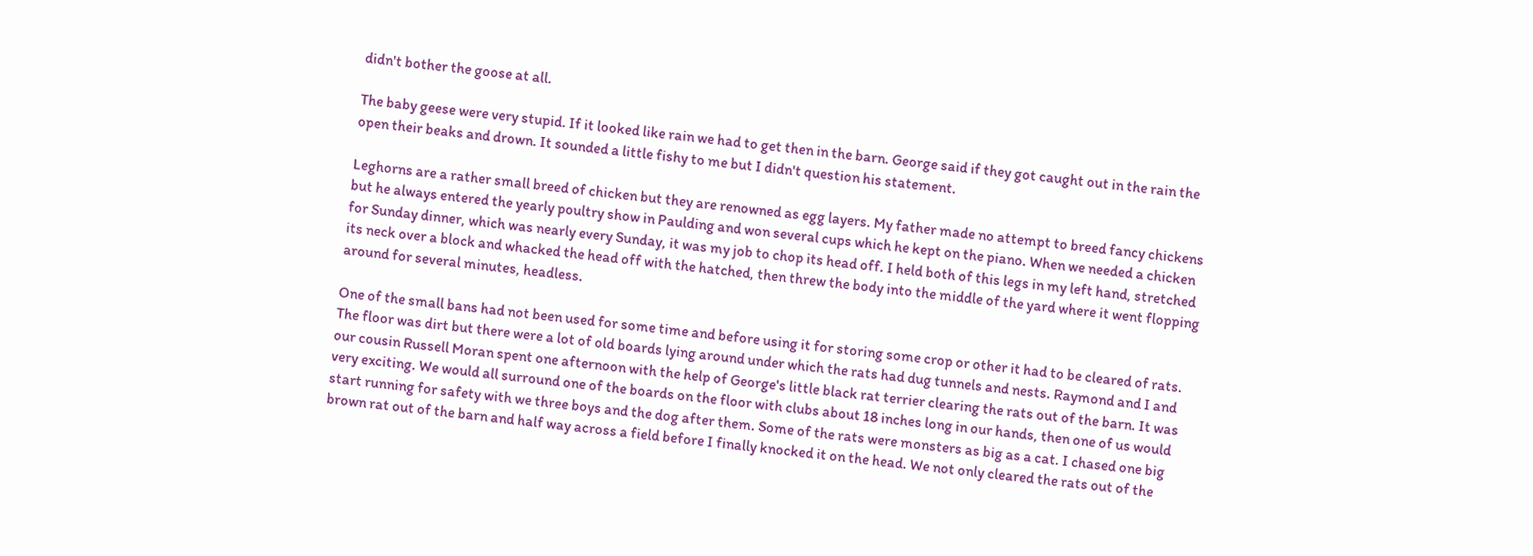didn't bother the goose at all.

The baby geese were very stupid. If it looked like rain we had to get then in the barn. George said if they got caught out in the rain the open their beaks and drown. It sounded a little fishy to me but I didn't question his statement.

Leghorns are a rather small breed of chicken but they are renowned as egg layers. My father made no attempt to breed fancy chickens but he always entered the yearly poultry show in Paulding and won several cups which he kept on the piano. When we needed a chicken for Sunday dinner, which was nearly every Sunday, it was my job to chop its head off. I held both of this legs in my left hand, stretched its neck over a block and whacked the head off with the hatched, then threw the body into the middle of the yard where it went flopping around for several minutes, headless.

One of the small bans had not been used for some time and before using it for storing some crop or other it had to be cleared of rats. The floor was dirt but there were a lot of old boards lying around under which the rats had dug tunnels and nests. Raymond and I and our cousin Russell Moran spent one afternoon with the help of George's little black rat terrier clearing the rats out of the barn. It was very exciting. We would all surround one of the boards on the floor with clubs about 18 inches long in our hands, then one of us would start running for safety with we three boys and the dog after them. Some of the rats were monsters as big as a cat. I chased one big brown rat out of the barn and half way across a field before I finally knocked it on the head. We not only cleared the rats out of the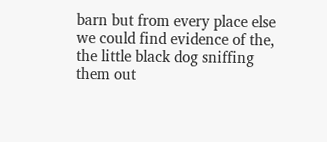barn but from every place else we could find evidence of the, the little black dog sniffing them out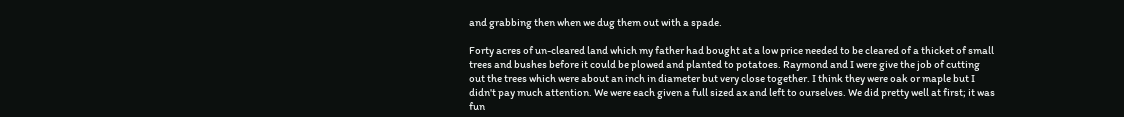and grabbing then when we dug them out with a spade.

Forty acres of un-cleared land which my father had bought at a low price needed to be cleared of a thicket of small trees and bushes before it could be plowed and planted to potatoes. Raymond and I were give the job of cutting out the trees which were about an inch in diameter but very close together. I think they were oak or maple but I didn't pay much attention. We were each given a full sized ax and left to ourselves. We did pretty well at first; it was fun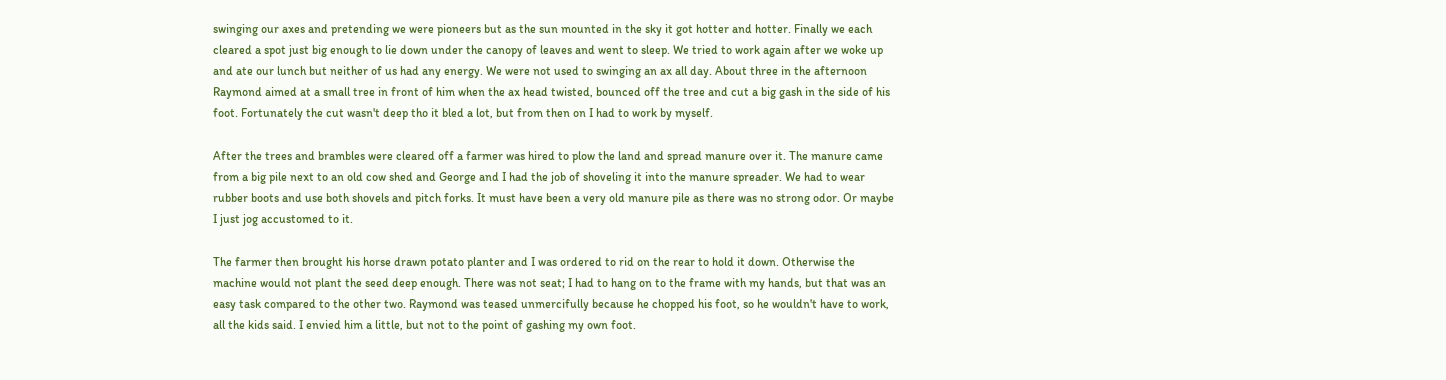swinging our axes and pretending we were pioneers but as the sun mounted in the sky it got hotter and hotter. Finally we each cleared a spot just big enough to lie down under the canopy of leaves and went to sleep. We tried to work again after we woke up and ate our lunch but neither of us had any energy. We were not used to swinging an ax all day. About three in the afternoon Raymond aimed at a small tree in front of him when the ax head twisted, bounced off the tree and cut a big gash in the side of his foot. Fortunately the cut wasn't deep tho it bled a lot, but from then on I had to work by myself.

After the trees and brambles were cleared off a farmer was hired to plow the land and spread manure over it. The manure came from a big pile next to an old cow shed and George and I had the job of shoveling it into the manure spreader. We had to wear rubber boots and use both shovels and pitch forks. It must have been a very old manure pile as there was no strong odor. Or maybe I just jog accustomed to it.

The farmer then brought his horse drawn potato planter and I was ordered to rid on the rear to hold it down. Otherwise the machine would not plant the seed deep enough. There was not seat; I had to hang on to the frame with my hands, but that was an easy task compared to the other two. Raymond was teased unmercifully because he chopped his foot, so he wouldn't have to work, all the kids said. I envied him a little, but not to the point of gashing my own foot.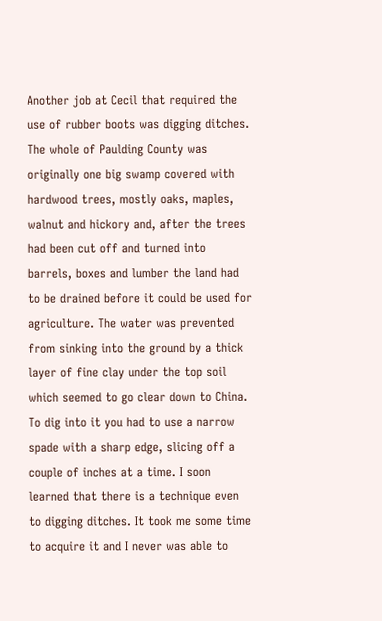Another job at Cecil that required the use of rubber boots was digging ditches. The whole of Paulding County was originally one big swamp covered with hardwood trees, mostly oaks, maples, walnut and hickory and, after the trees had been cut off and turned into barrels, boxes and lumber the land had to be drained before it could be used for agriculture. The water was prevented from sinking into the ground by a thick layer of fine clay under the top soil which seemed to go clear down to China. To dig into it you had to use a narrow spade with a sharp edge, slicing off a couple of inches at a time. I soon learned that there is a technique even to digging ditches. It took me some time to acquire it and I never was able to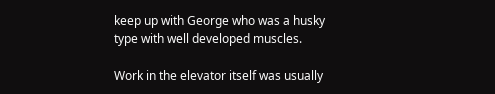keep up with George who was a husky type with well developed muscles.

Work in the elevator itself was usually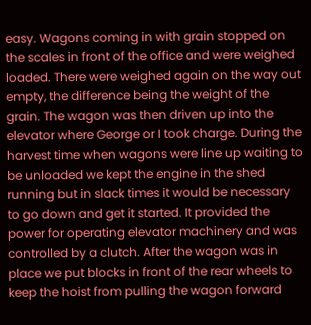easy. Wagons coming in with grain stopped on the scales in front of the office and were weighed loaded. There were weighed again on the way out empty, the difference being the weight of the grain. The wagon was then driven up into the elevator where George or I took charge. During the harvest time when wagons were line up waiting to be unloaded we kept the engine in the shed running but in slack times it would be necessary to go down and get it started. It provided the power for operating elevator machinery and was controlled by a clutch. After the wagon was in place we put blocks in front of the rear wheels to keep the hoist from pulling the wagon forward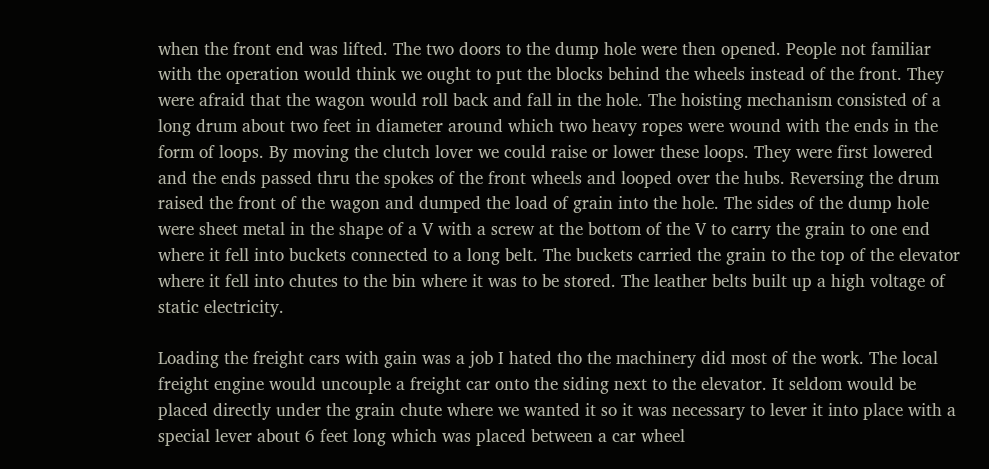when the front end was lifted. The two doors to the dump hole were then opened. People not familiar with the operation would think we ought to put the blocks behind the wheels instead of the front. They were afraid that the wagon would roll back and fall in the hole. The hoisting mechanism consisted of a long drum about two feet in diameter around which two heavy ropes were wound with the ends in the form of loops. By moving the clutch lover we could raise or lower these loops. They were first lowered and the ends passed thru the spokes of the front wheels and looped over the hubs. Reversing the drum raised the front of the wagon and dumped the load of grain into the hole. The sides of the dump hole were sheet metal in the shape of a V with a screw at the bottom of the V to carry the grain to one end where it fell into buckets connected to a long belt. The buckets carried the grain to the top of the elevator where it fell into chutes to the bin where it was to be stored. The leather belts built up a high voltage of static electricity.

Loading the freight cars with gain was a job I hated tho the machinery did most of the work. The local freight engine would uncouple a freight car onto the siding next to the elevator. It seldom would be placed directly under the grain chute where we wanted it so it was necessary to lever it into place with a special lever about 6 feet long which was placed between a car wheel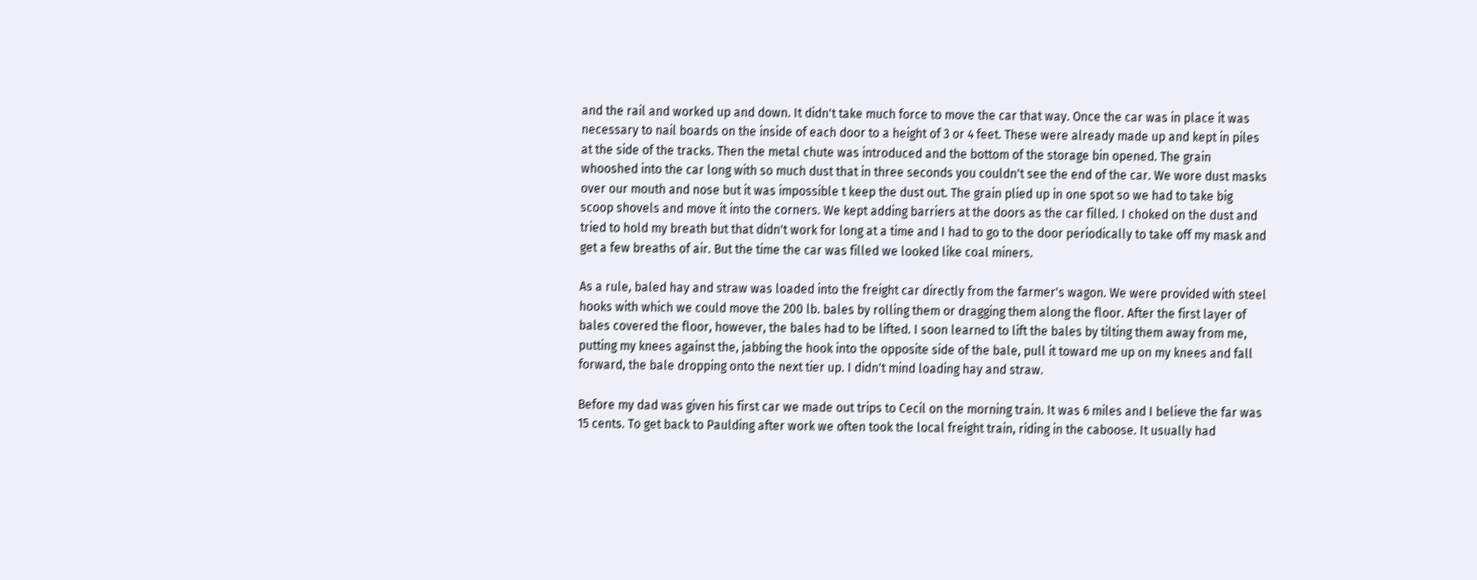and the rail and worked up and down. It didn't take much force to move the car that way. Once the car was in place it was necessary to nail boards on the inside of each door to a height of 3 or 4 feet. These were already made up and kept in piles at the side of the tracks. Then the metal chute was introduced and the bottom of the storage bin opened. The grain whooshed into the car long with so much dust that in three seconds you couldn't see the end of the car. We wore dust masks over our mouth and nose but it was impossible t keep the dust out. The grain plied up in one spot so we had to take big scoop shovels and move it into the corners. We kept adding barriers at the doors as the car filled. I choked on the dust and tried to hold my breath but that didn't work for long at a time and I had to go to the door periodically to take off my mask and get a few breaths of air. But the time the car was filled we looked like coal miners.

As a rule, baled hay and straw was loaded into the freight car directly from the farmer's wagon. We were provided with steel hooks with which we could move the 200 lb. bales by rolling them or dragging them along the floor. After the first layer of bales covered the floor, however, the bales had to be lifted. I soon learned to lift the bales by tilting them away from me, putting my knees against the, jabbing the hook into the opposite side of the bale, pull it toward me up on my knees and fall forward, the bale dropping onto the next tier up. I didn't mind loading hay and straw.

Before my dad was given his first car we made out trips to Cecil on the morning train. It was 6 miles and I believe the far was 15 cents. To get back to Paulding after work we often took the local freight train, riding in the caboose. It usually had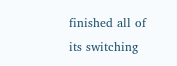finished all of its switching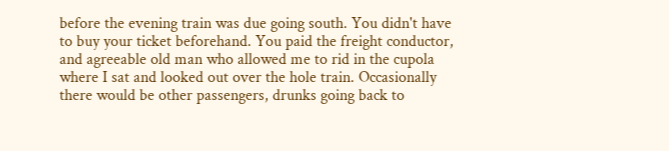before the evening train was due going south. You didn't have to buy your ticket beforehand. You paid the freight conductor, and agreeable old man who allowed me to rid in the cupola where I sat and looked out over the hole train. Occasionally there would be other passengers, drunks going back to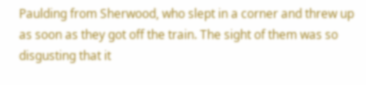Paulding from Sherwood, who slept in a corner and threw up as soon as they got off the train. The sight of them was so disgusting that it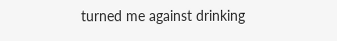turned me against drinking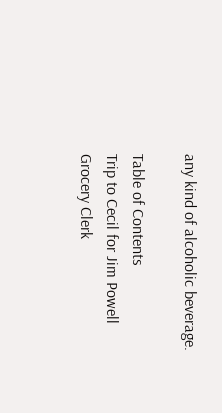any kind of alcoholic beverage.

Table of Contents
Trip to Cecil for Jim Powell
Grocery Clerk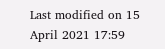Last modified on 15 April 2021 17:59